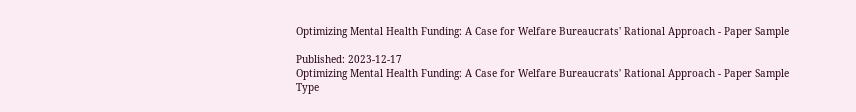Optimizing Mental Health Funding: A Case for Welfare Bureaucrats' Rational Approach - Paper Sample

Published: 2023-12-17
Optimizing Mental Health Funding: A Case for Welfare Bureaucrats' Rational Approach - Paper Sample
Type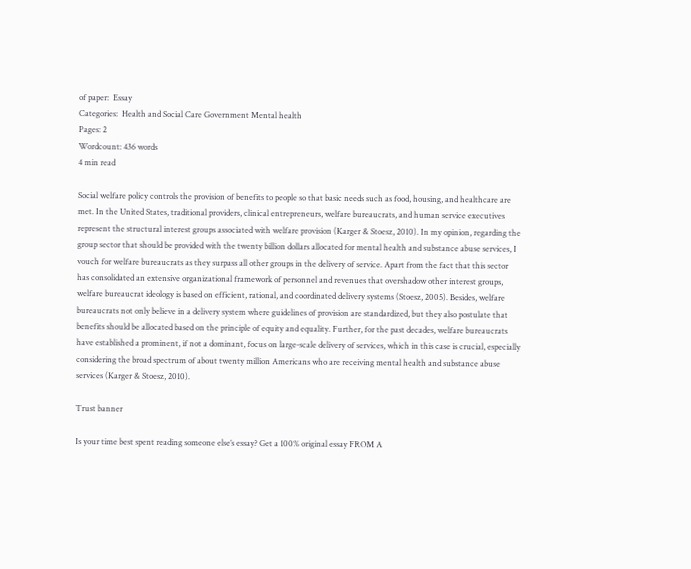of paper:  Essay
Categories:  Health and Social Care Government Mental health
Pages: 2
Wordcount: 436 words
4 min read

Social welfare policy controls the provision of benefits to people so that basic needs such as food, housing, and healthcare are met. In the United States, traditional providers, clinical entrepreneurs, welfare bureaucrats, and human service executives represent the structural interest groups associated with welfare provision (Karger & Stoesz, 2010). In my opinion, regarding the group sector that should be provided with the twenty billion dollars allocated for mental health and substance abuse services, I vouch for welfare bureaucrats as they surpass all other groups in the delivery of service. Apart from the fact that this sector has consolidated an extensive organizational framework of personnel and revenues that overshadow other interest groups, welfare bureaucrat ideology is based on efficient, rational, and coordinated delivery systems (Stoesz, 2005). Besides, welfare bureaucrats not only believe in a delivery system where guidelines of provision are standardized, but they also postulate that benefits should be allocated based on the principle of equity and equality. Further, for the past decades, welfare bureaucrats have established a prominent, if not a dominant, focus on large-scale delivery of services, which in this case is crucial, especially considering the broad spectrum of about twenty million Americans who are receiving mental health and substance abuse services (Karger & Stoesz, 2010).

Trust banner

Is your time best spent reading someone else’s essay? Get a 100% original essay FROM A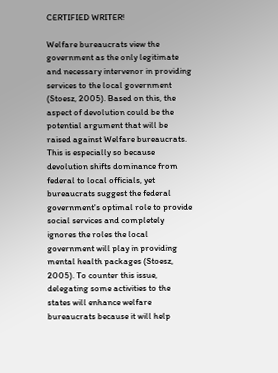CERTIFIED WRITER!

Welfare bureaucrats view the government as the only legitimate and necessary intervenor in providing services to the local government (Stoesz, 2005). Based on this, the aspect of devolution could be the potential argument that will be raised against Welfare bureaucrats. This is especially so because devolution shifts dominance from federal to local officials, yet bureaucrats suggest the federal government's optimal role to provide social services and completely ignores the roles the local government will play in providing mental health packages (Stoesz, 2005). To counter this issue, delegating some activities to the states will enhance welfare bureaucrats because it will help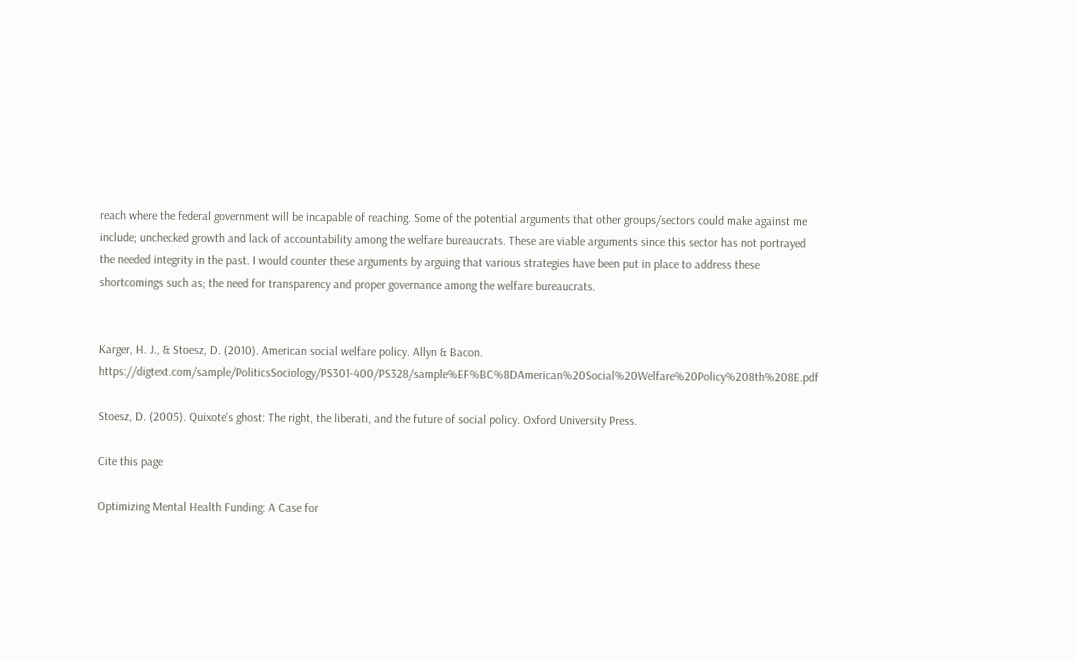reach where the federal government will be incapable of reaching. Some of the potential arguments that other groups/sectors could make against me include; unchecked growth and lack of accountability among the welfare bureaucrats. These are viable arguments since this sector has not portrayed the needed integrity in the past. I would counter these arguments by arguing that various strategies have been put in place to address these shortcomings such as; the need for transparency and proper governance among the welfare bureaucrats.


Karger, H. J., & Stoesz, D. (2010). American social welfare policy. Allyn & Bacon. https://digtext.com/sample/PoliticsSociology/PS301-400/PS328/sample%EF%BC%8DAmerican%20Social%20Welfare%20Policy%208th%208E.pdf

Stoesz, D. (2005). Quixote's ghost: The right, the liberati, and the future of social policy. Oxford University Press.

Cite this page

Optimizing Mental Health Funding: A Case for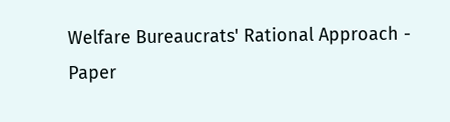Welfare Bureaucrats' Rational Approach - Paper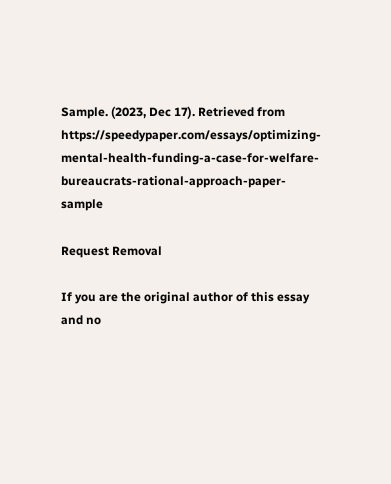Sample. (2023, Dec 17). Retrieved from https://speedypaper.com/essays/optimizing-mental-health-funding-a-case-for-welfare-bureaucrats-rational-approach-paper-sample

Request Removal

If you are the original author of this essay and no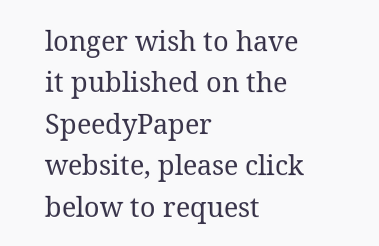longer wish to have it published on the SpeedyPaper website, please click below to request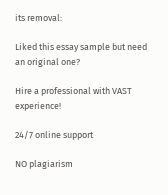its removal:

Liked this essay sample but need an original one?

Hire a professional with VAST experience!

24/7 online support

NO plagiarism